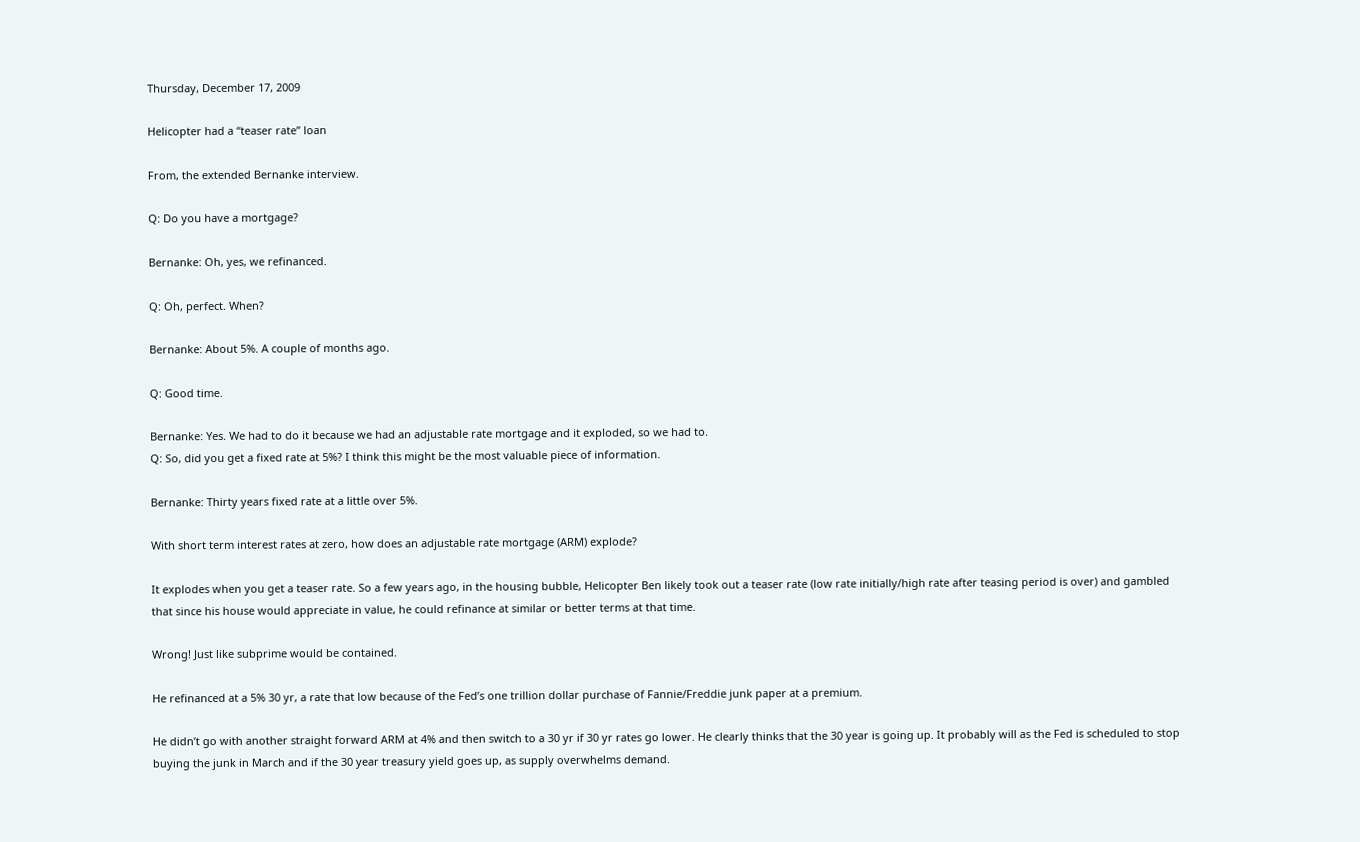Thursday, December 17, 2009

Helicopter had a “teaser rate” loan

From, the extended Bernanke interview.

Q: Do you have a mortgage?

Bernanke: Oh, yes, we refinanced.

Q: Oh, perfect. When?

Bernanke: About 5%. A couple of months ago.

Q: Good time.

Bernanke: Yes. We had to do it because we had an adjustable rate mortgage and it exploded, so we had to.
Q: So, did you get a fixed rate at 5%? I think this might be the most valuable piece of information.

Bernanke: Thirty years fixed rate at a little over 5%.

With short term interest rates at zero, how does an adjustable rate mortgage (ARM) explode?

It explodes when you get a teaser rate. So a few years ago, in the housing bubble, Helicopter Ben likely took out a teaser rate (low rate initially/high rate after teasing period is over) and gambled that since his house would appreciate in value, he could refinance at similar or better terms at that time.

Wrong! Just like subprime would be contained.

He refinanced at a 5% 30 yr, a rate that low because of the Fed’s one trillion dollar purchase of Fannie/Freddie junk paper at a premium.

He didn’t go with another straight forward ARM at 4% and then switch to a 30 yr if 30 yr rates go lower. He clearly thinks that the 30 year is going up. It probably will as the Fed is scheduled to stop buying the junk in March and if the 30 year treasury yield goes up, as supply overwhelms demand.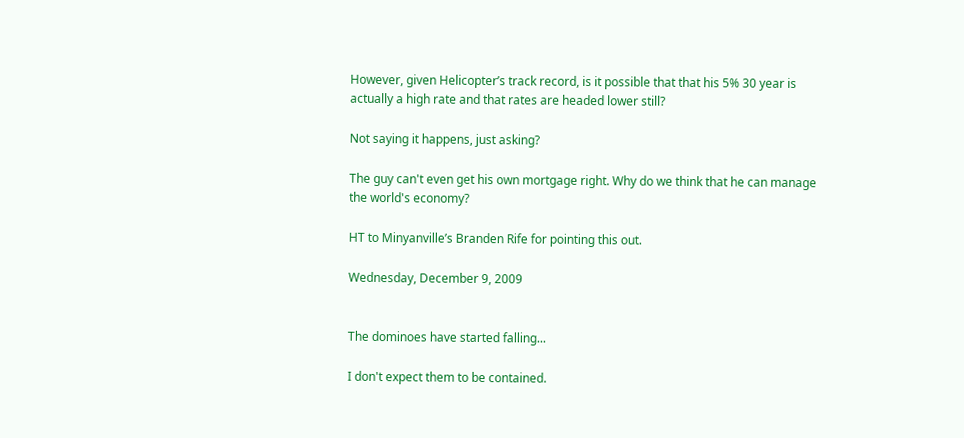However, given Helicopter’s track record, is it possible that that his 5% 30 year is actually a high rate and that rates are headed lower still?

Not saying it happens, just asking?

The guy can't even get his own mortgage right. Why do we think that he can manage the world's economy?

HT to Minyanville’s Branden Rife for pointing this out.

Wednesday, December 9, 2009


The dominoes have started falling...

I don't expect them to be contained.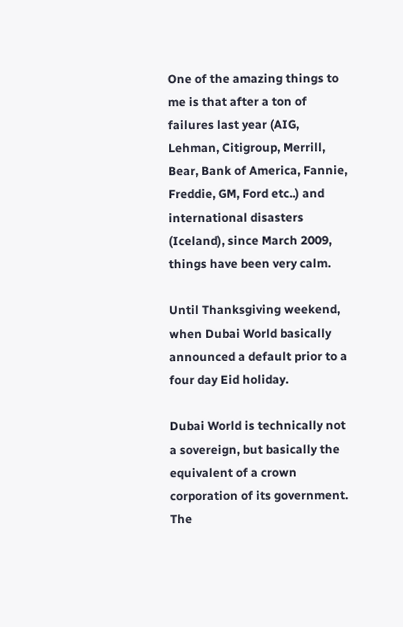One of the amazing things to me is that after a ton of failures last year (AIG, Lehman, Citigroup, Merrill, Bear, Bank of America, Fannie, Freddie, GM, Ford etc..) and international disasters (Iceland), since March 2009, things have been very calm.

Until Thanksgiving weekend, when Dubai World basically announced a default prior to a four day Eid holiday.

Dubai World is technically not a sovereign, but basically the equivalent of a crown corporation of its government. The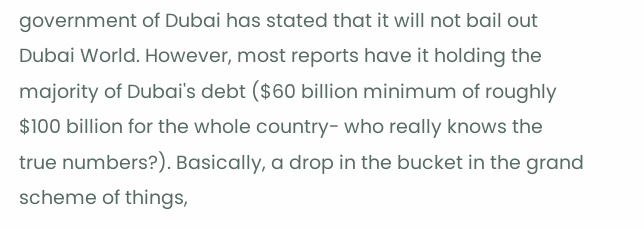government of Dubai has stated that it will not bail out Dubai World. However, most reports have it holding the majority of Dubai's debt ($60 billion minimum of roughly $100 billion for the whole country- who really knows the true numbers?). Basically, a drop in the bucket in the grand scheme of things,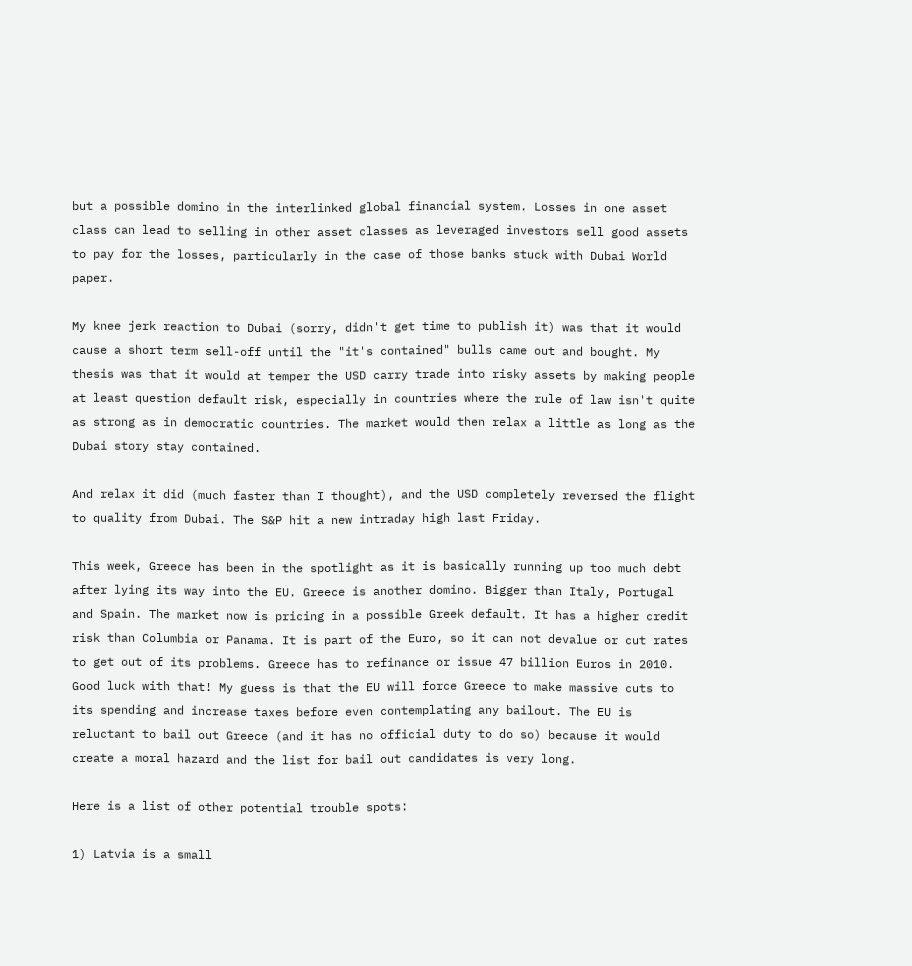but a possible domino in the interlinked global financial system. Losses in one asset class can lead to selling in other asset classes as leveraged investors sell good assets to pay for the losses, particularly in the case of those banks stuck with Dubai World paper.

My knee jerk reaction to Dubai (sorry, didn't get time to publish it) was that it would cause a short term sell-off until the "it's contained" bulls came out and bought. My thesis was that it would at temper the USD carry trade into risky assets by making people at least question default risk, especially in countries where the rule of law isn't quite as strong as in democratic countries. The market would then relax a little as long as the Dubai story stay contained.

And relax it did (much faster than I thought), and the USD completely reversed the flight to quality from Dubai. The S&P hit a new intraday high last Friday.

This week, Greece has been in the spotlight as it is basically running up too much debt after lying its way into the EU. Greece is another domino. Bigger than Italy, Portugal and Spain. The market now is pricing in a possible Greek default. It has a higher credit risk than Columbia or Panama. It is part of the Euro, so it can not devalue or cut rates to get out of its problems. Greece has to refinance or issue 47 billion Euros in 2010. Good luck with that! My guess is that the EU will force Greece to make massive cuts to its spending and increase taxes before even contemplating any bailout. The EU is reluctant to bail out Greece (and it has no official duty to do so) because it would create a moral hazard and the list for bail out candidates is very long.

Here is a list of other potential trouble spots:

1) Latvia is a small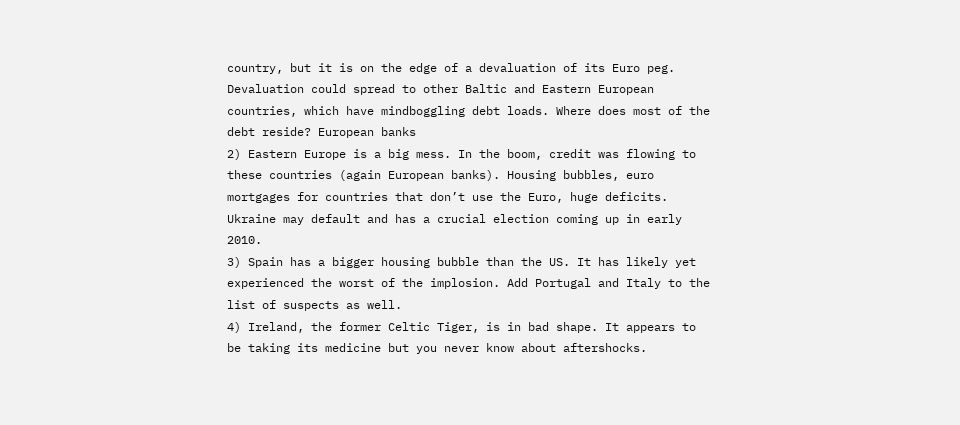country, but it is on the edge of a devaluation of its Euro peg. Devaluation could spread to other Baltic and Eastern European countries, which have mindboggling debt loads. Where does most of the debt reside? European banks
2) Eastern Europe is a big mess. In the boom, credit was flowing to these countries (again European banks). Housing bubbles, euro mortgages for countries that don’t use the Euro, huge deficits. Ukraine may default and has a crucial election coming up in early 2010.
3) Spain has a bigger housing bubble than the US. It has likely yet experienced the worst of the implosion. Add Portugal and Italy to the list of suspects as well.
4) Ireland, the former Celtic Tiger, is in bad shape. It appears to be taking its medicine but you never know about aftershocks.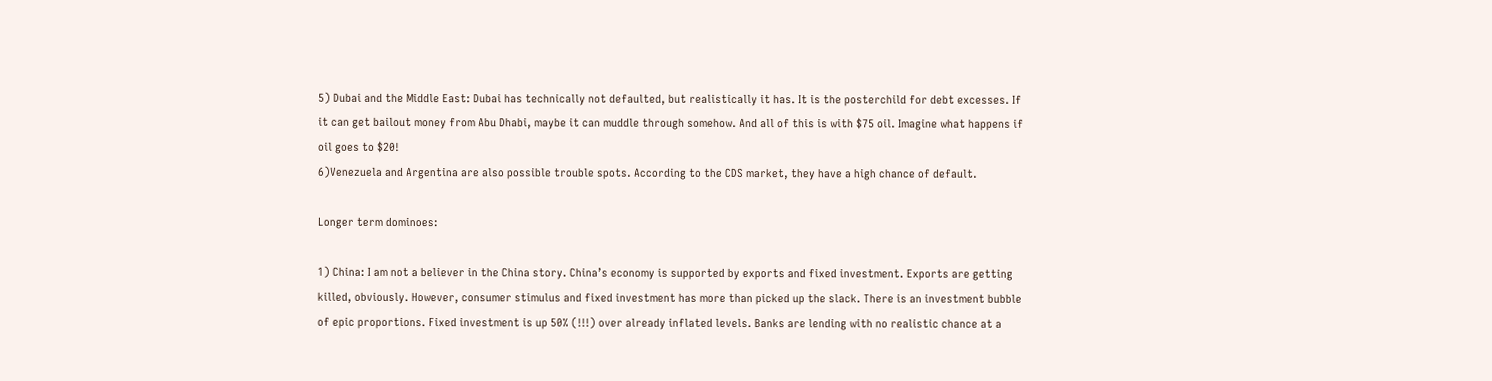5) Dubai and the Middle East: Dubai has technically not defaulted, but realistically it has. It is the posterchild for debt excesses. If it can get bailout money from Abu Dhabi, maybe it can muddle through somehow. And all of this is with $75 oil. Imagine what happens if oil goes to $20!
6)Venezuela and Argentina are also possible trouble spots. According to the CDS market, they have a high chance of default.

Longer term dominoes:

1) China: I am not a believer in the China story. China’s economy is supported by exports and fixed investment. Exports are getting killed, obviously. However, consumer stimulus and fixed investment has more than picked up the slack. There is an investment bubble of epic proportions. Fixed investment is up 50% (!!!) over already inflated levels. Banks are lending with no realistic chance at a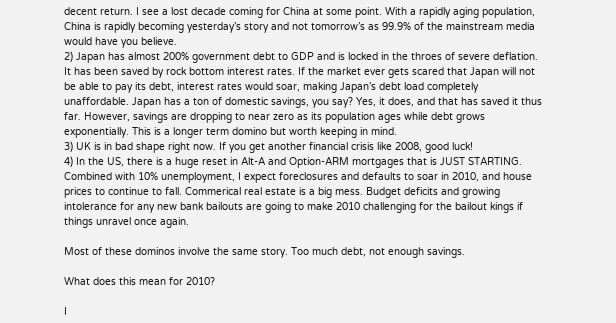decent return. I see a lost decade coming for China at some point. With a rapidly aging population, China is rapidly becoming yesterday’s story and not tomorrow’s as 99.9% of the mainstream media would have you believe.
2) Japan has almost 200% government debt to GDP and is locked in the throes of severe deflation. It has been saved by rock bottom interest rates. If the market ever gets scared that Japan will not be able to pay its debt, interest rates would soar, making Japan’s debt load completely unaffordable. Japan has a ton of domestic savings, you say? Yes, it does, and that has saved it thus far. However, savings are dropping to near zero as its population ages while debt grows exponentially. This is a longer term domino but worth keeping in mind.
3) UK is in bad shape right now. If you get another financial crisis like 2008, good luck!
4) In the US, there is a huge reset in Alt-A and Option-ARM mortgages that is JUST STARTING. Combined with 10% unemployment, I expect foreclosures and defaults to soar in 2010, and house prices to continue to fall. Commerical real estate is a big mess. Budget deficits and growing intolerance for any new bank bailouts are going to make 2010 challenging for the bailout kings if things unravel once again.

Most of these dominos involve the same story. Too much debt, not enough savings.

What does this mean for 2010?

I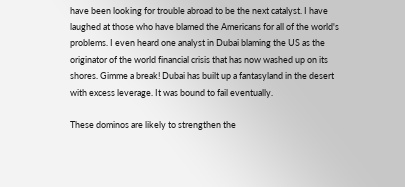have been looking for trouble abroad to be the next catalyst. I have laughed at those who have blamed the Americans for all of the world's problems. I even heard one analyst in Dubai blaming the US as the originator of the world financial crisis that has now washed up on its shores. Gimme a break! Dubai has built up a fantasyland in the desert with excess leverage. It was bound to fail eventually.

These dominos are likely to strengthen the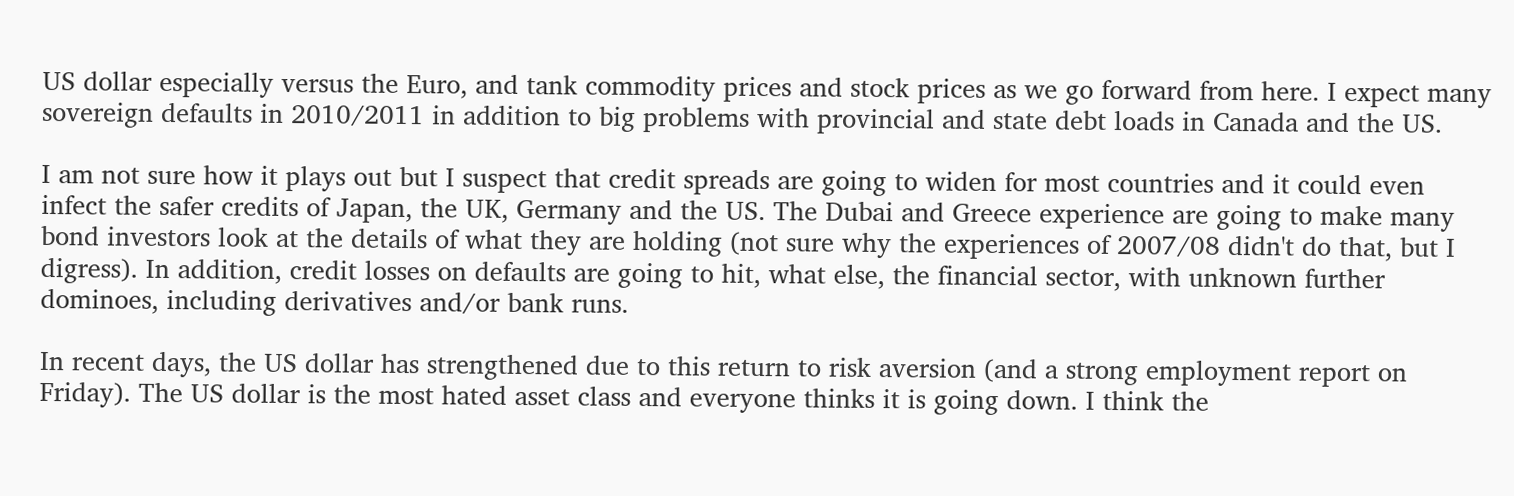US dollar especially versus the Euro, and tank commodity prices and stock prices as we go forward from here. I expect many sovereign defaults in 2010/2011 in addition to big problems with provincial and state debt loads in Canada and the US.

I am not sure how it plays out but I suspect that credit spreads are going to widen for most countries and it could even infect the safer credits of Japan, the UK, Germany and the US. The Dubai and Greece experience are going to make many bond investors look at the details of what they are holding (not sure why the experiences of 2007/08 didn't do that, but I digress). In addition, credit losses on defaults are going to hit, what else, the financial sector, with unknown further dominoes, including derivatives and/or bank runs.

In recent days, the US dollar has strengthened due to this return to risk aversion (and a strong employment report on Friday). The US dollar is the most hated asset class and everyone thinks it is going down. I think the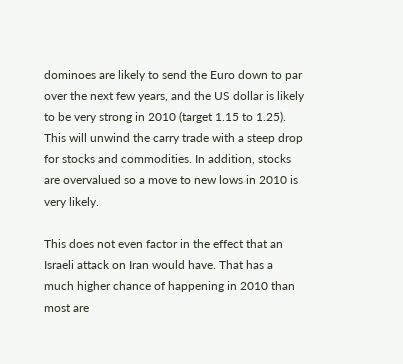dominoes are likely to send the Euro down to par over the next few years, and the US dollar is likely to be very strong in 2010 (target 1.15 to 1.25). This will unwind the carry trade with a steep drop for stocks and commodities. In addition, stocks are overvalued so a move to new lows in 2010 is very likely.

This does not even factor in the effect that an Israeli attack on Iran would have. That has a much higher chance of happening in 2010 than most are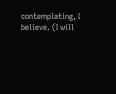contemplating, I believe. (I will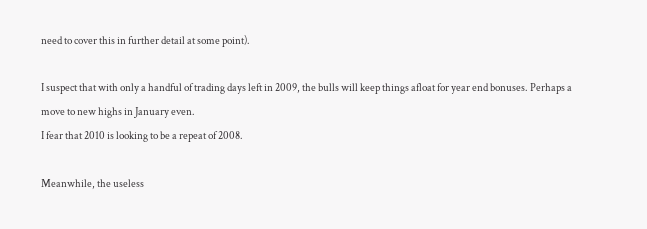need to cover this in further detail at some point).

I suspect that with only a handful of trading days left in 2009, the bulls will keep things afloat for year end bonuses. Perhaps a move to new highs in January even.
I fear that 2010 is looking to be a repeat of 2008.

Meanwhile, the useless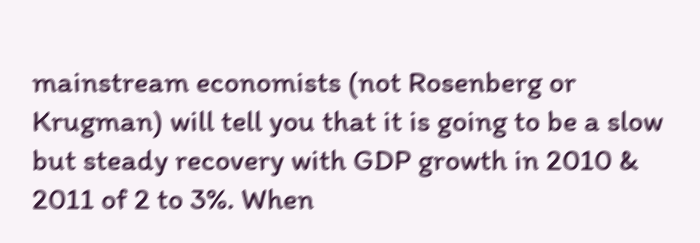mainstream economists (not Rosenberg or Krugman) will tell you that it is going to be a slow but steady recovery with GDP growth in 2010 & 2011 of 2 to 3%. When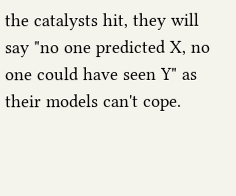the catalysts hit, they will say "no one predicted X, no one could have seen Y" as their models can't cope.